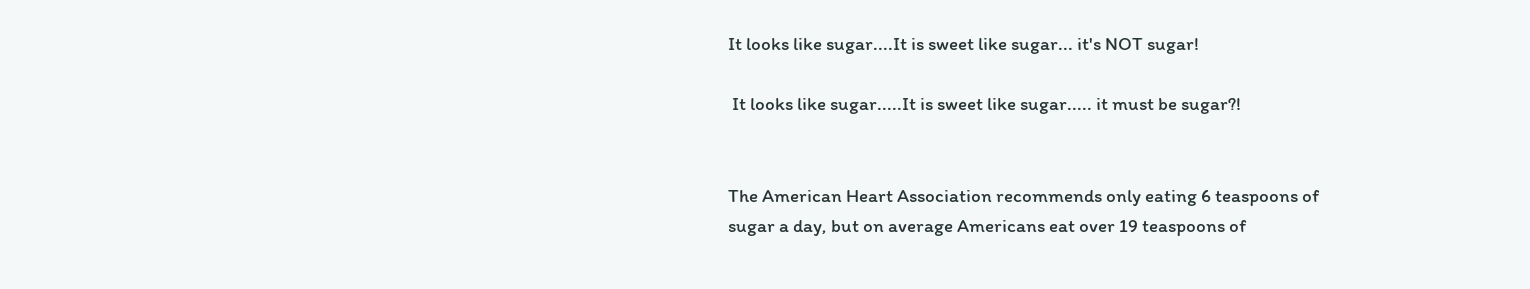It looks like sugar....It is sweet like sugar... it's NOT sugar!

 It looks like sugar.....It is sweet like sugar..... it must be sugar?!


The American Heart Association recommends only eating 6 teaspoons of sugar a day, but on average Americans eat over 19 teaspoons of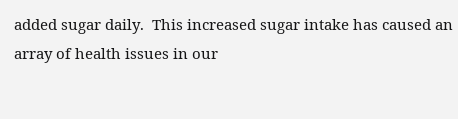added sugar daily.  This increased sugar intake has caused an array of health issues in our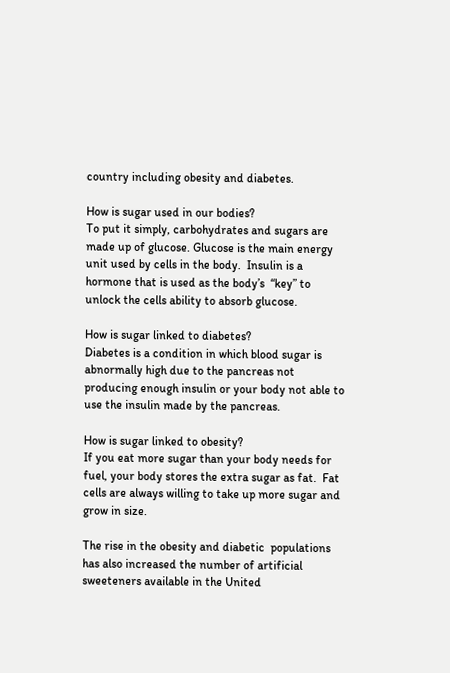country including obesity and diabetes.

How is sugar used in our bodies?
To put it simply, carbohydrates and sugars are made up of glucose. Glucose is the main energy unit used by cells in the body.  Insulin is a hormone that is used as the body’s  “key” to unlock the cells ability to absorb glucose.

How is sugar linked to diabetes?
Diabetes is a condition in which blood sugar is abnormally high due to the pancreas not producing enough insulin or your body not able to use the insulin made by the pancreas.

How is sugar linked to obesity?
If you eat more sugar than your body needs for fuel, your body stores the extra sugar as fat.  Fat cells are always willing to take up more sugar and grow in size.

The rise in the obesity and diabetic  populations has also increased the number of artificial sweeteners available in the United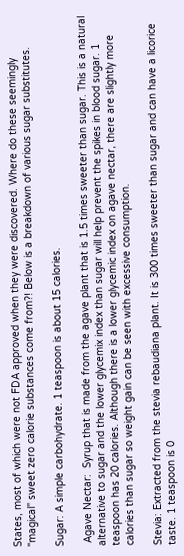States, most of which were not FDA approved when they were discovered. Where do these seemingly "magical" sweet zero calorie substances come from?! Below is a breakdown of various sugar substitutes.

Sugar: A simple carbohydrate. 1 teaspoon is about 15 calories.

 Agave Nectar:  Syrup that is made from the agave plant that is 1.5 times sweeter than sugar. This is a natural alternative to sugar and the lower glycemix index than sugar will help prevent the spikes in blood sugar. 1 teaspoon has 20 calories. Although there is a lower glycemic index on agave nectar, there are slightly more calories than sugar so weight gain can be seen with excessive consumption.

Stevia: Extracted from the stevia rebaudiana plant. It is 300 times sweeter than sugar and can have a licorice taste. 1 teaspoon is 0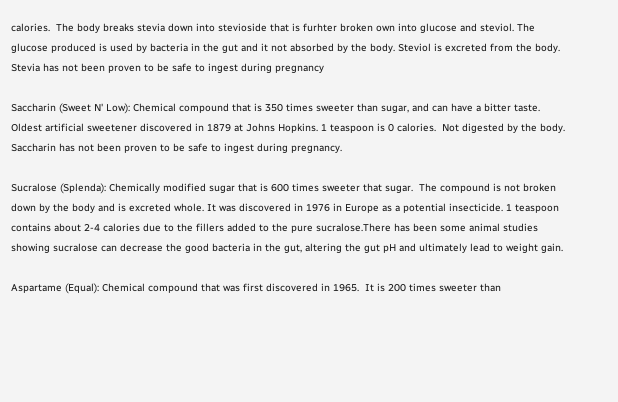calories.  The body breaks stevia down into stevioside that is furhter broken own into glucose and steviol. The glucose produced is used by bacteria in the gut and it not absorbed by the body. Steviol is excreted from the body. Stevia has not been proven to be safe to ingest during pregnancy

Saccharin (Sweet N' Low): Chemical compound that is 350 times sweeter than sugar, and can have a bitter taste. Oldest artificial sweetener discovered in 1879 at Johns Hopkins. 1 teaspoon is 0 calories.  Not digested by the body. Saccharin has not been proven to be safe to ingest during pregnancy.

Sucralose (Splenda): Chemically modified sugar that is 600 times sweeter that sugar.  The compound is not broken down by the body and is excreted whole. It was discovered in 1976 in Europe as a potential insecticide. 1 teaspoon contains about 2-4 calories due to the fillers added to the pure sucralose.There has been some animal studies showing sucralose can decrease the good bacteria in the gut, altering the gut pH and ultimately lead to weight gain.

Aspartame (Equal): Chemical compound that was first discovered in 1965.  It is 200 times sweeter than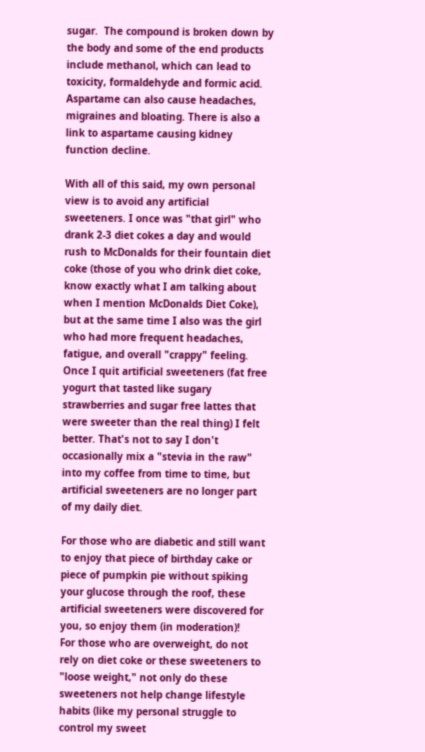sugar.  The compound is broken down by the body and some of the end products include methanol, which can lead to toxicity, formaldehyde and formic acid. Aspartame can also cause headaches, migraines and bloating. There is also a link to aspartame causing kidney function decline.

With all of this said, my own personal view is to avoid any artificial sweeteners. I once was "that girl" who drank 2-3 diet cokes a day and would rush to McDonalds for their fountain diet coke (those of you who drink diet coke, know exactly what I am talking about when I mention McDonalds Diet Coke), but at the same time I also was the girl who had more frequent headaches, fatigue, and overall "crappy" feeling.  Once I quit artificial sweeteners (fat free yogurt that tasted like sugary strawberries and sugar free lattes that were sweeter than the real thing) I felt better. That's not to say I don't occasionally mix a "stevia in the raw" into my coffee from time to time, but artificial sweeteners are no longer part of my daily diet.

For those who are diabetic and still want to enjoy that piece of birthday cake or piece of pumpkin pie without spiking your glucose through the roof, these artificial sweeteners were discovered for you, so enjoy them (in moderation)!
For those who are overweight, do not rely on diet coke or these sweeteners to "loose weight," not only do these sweeteners not help change lifestyle habits (like my personal struggle to control my sweet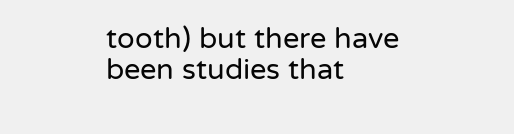tooth) but there have been studies that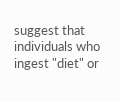suggest that individuals who ingest "diet" or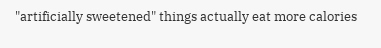"artificially sweetened" things actually eat more calories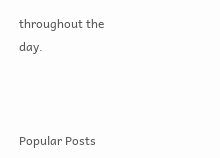throughout the day.



Popular Posts